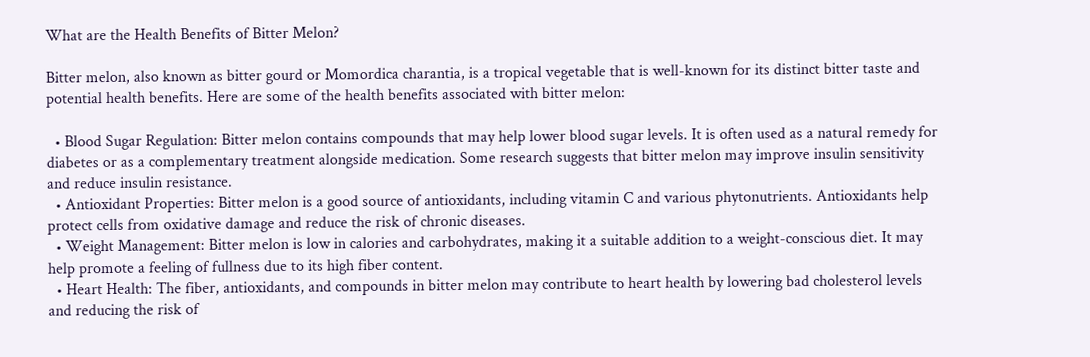What are the Health Benefits of Bitter Melon?

Bitter melon, also known as bitter gourd or Momordica charantia, is a tropical vegetable that is well-known for its distinct bitter taste and potential health benefits. Here are some of the health benefits associated with bitter melon:

  • Blood Sugar Regulation: Bitter melon contains compounds that may help lower blood sugar levels. It is often used as a natural remedy for diabetes or as a complementary treatment alongside medication. Some research suggests that bitter melon may improve insulin sensitivity and reduce insulin resistance.
  • Antioxidant Properties: Bitter melon is a good source of antioxidants, including vitamin C and various phytonutrients. Antioxidants help protect cells from oxidative damage and reduce the risk of chronic diseases.
  • Weight Management: Bitter melon is low in calories and carbohydrates, making it a suitable addition to a weight-conscious diet. It may help promote a feeling of fullness due to its high fiber content.
  • Heart Health: The fiber, antioxidants, and compounds in bitter melon may contribute to heart health by lowering bad cholesterol levels and reducing the risk of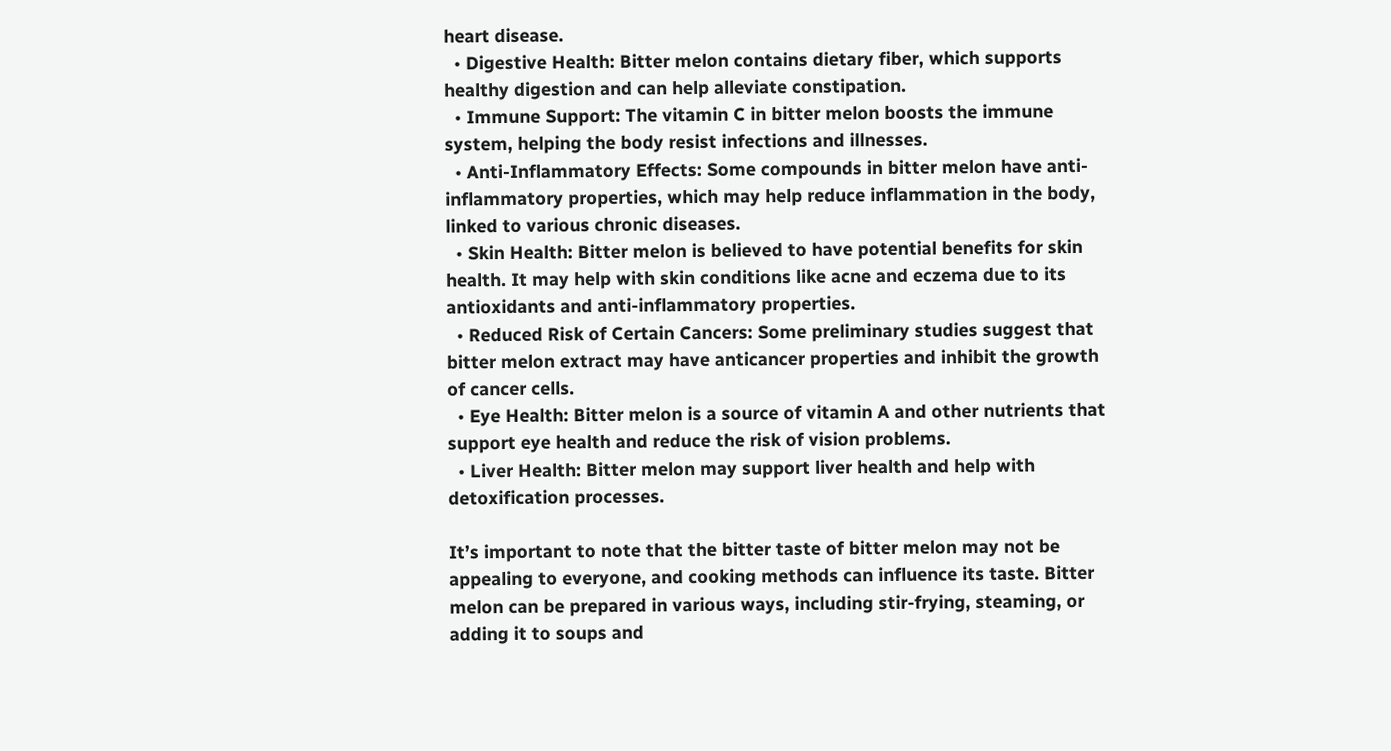heart disease.
  • Digestive Health: Bitter melon contains dietary fiber, which supports healthy digestion and can help alleviate constipation.
  • Immune Support: The vitamin C in bitter melon boosts the immune system, helping the body resist infections and illnesses.
  • Anti-Inflammatory Effects: Some compounds in bitter melon have anti-inflammatory properties, which may help reduce inflammation in the body, linked to various chronic diseases.
  • Skin Health: Bitter melon is believed to have potential benefits for skin health. It may help with skin conditions like acne and eczema due to its antioxidants and anti-inflammatory properties.
  • Reduced Risk of Certain Cancers: Some preliminary studies suggest that bitter melon extract may have anticancer properties and inhibit the growth of cancer cells.
  • Eye Health: Bitter melon is a source of vitamin A and other nutrients that support eye health and reduce the risk of vision problems.
  • Liver Health: Bitter melon may support liver health and help with detoxification processes.

It’s important to note that the bitter taste of bitter melon may not be appealing to everyone, and cooking methods can influence its taste. Bitter melon can be prepared in various ways, including stir-frying, steaming, or adding it to soups and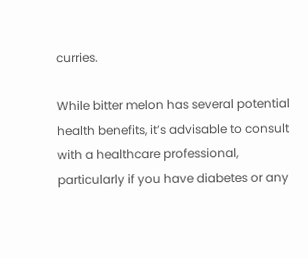curries.

While bitter melon has several potential health benefits, it’s advisable to consult with a healthcare professional, particularly if you have diabetes or any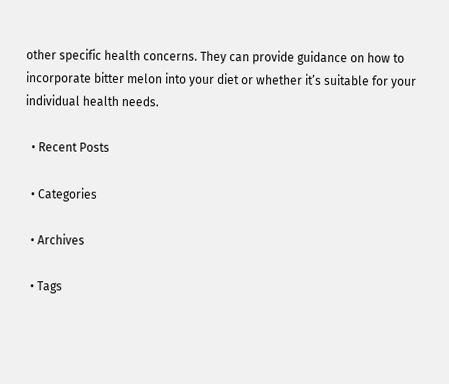other specific health concerns. They can provide guidance on how to incorporate bitter melon into your diet or whether it’s suitable for your individual health needs.

  • Recent Posts

  • Categories

  • Archives

  • Tags